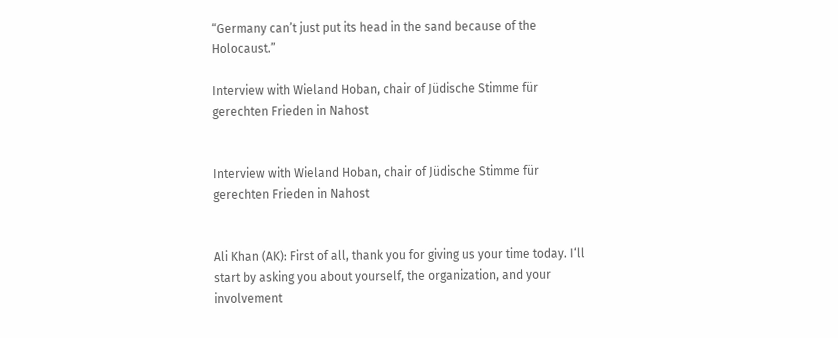“Germany can’t just put its head in the sand because of the Holocaust.”

Interview with Wieland Hoban, chair of Jüdische Stimme für gerechten Frieden in Nahost


Interview with Wieland Hoban, chair of Jüdische Stimme für gerechten Frieden in Nahost


Ali Khan (AK): First of all, thank you for giving us your time today. I‘ll start by asking you about yourself, the organization, and your involvement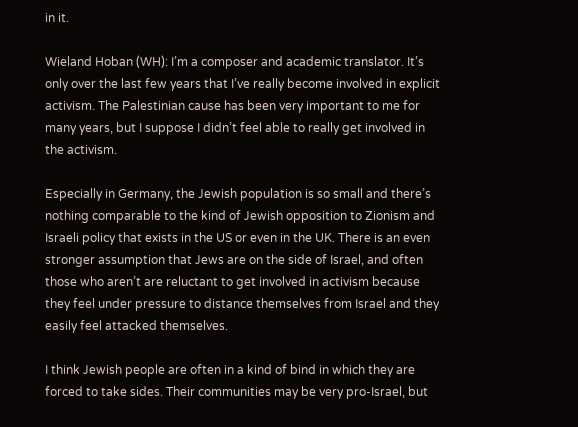in it.

Wieland Hoban (WH): I’m a composer and academic translator. It’s only over the last few years that I’ve really become involved in explicit activism. The Palestinian cause has been very important to me for many years, but I suppose I didn’t feel able to really get involved in the activism.

Especially in Germany, the Jewish population is so small and there’s nothing comparable to the kind of Jewish opposition to Zionism and Israeli policy that exists in the US or even in the UK. There is an even stronger assumption that Jews are on the side of Israel, and often those who aren’t are reluctant to get involved in activism because they feel under pressure to distance themselves from Israel and they easily feel attacked themselves.

I think Jewish people are often in a kind of bind in which they are forced to take sides. Their communities may be very pro-Israel, but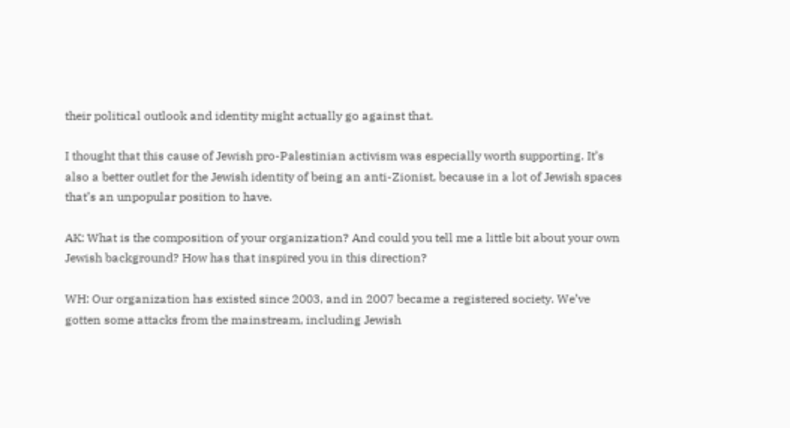their political outlook and identity might actually go against that.

I thought that this cause of Jewish pro-Palestinian activism was especially worth supporting. It’s also a better outlet for the Jewish identity of being an anti-Zionist, because in a lot of Jewish spaces that’s an unpopular position to have.

AK: What is the composition of your organization? And could you tell me a little bit about your own Jewish background? How has that inspired you in this direction?

WH: Our organization has existed since 2003, and in 2007 became a registered society. We’ve gotten some attacks from the mainstream, including Jewish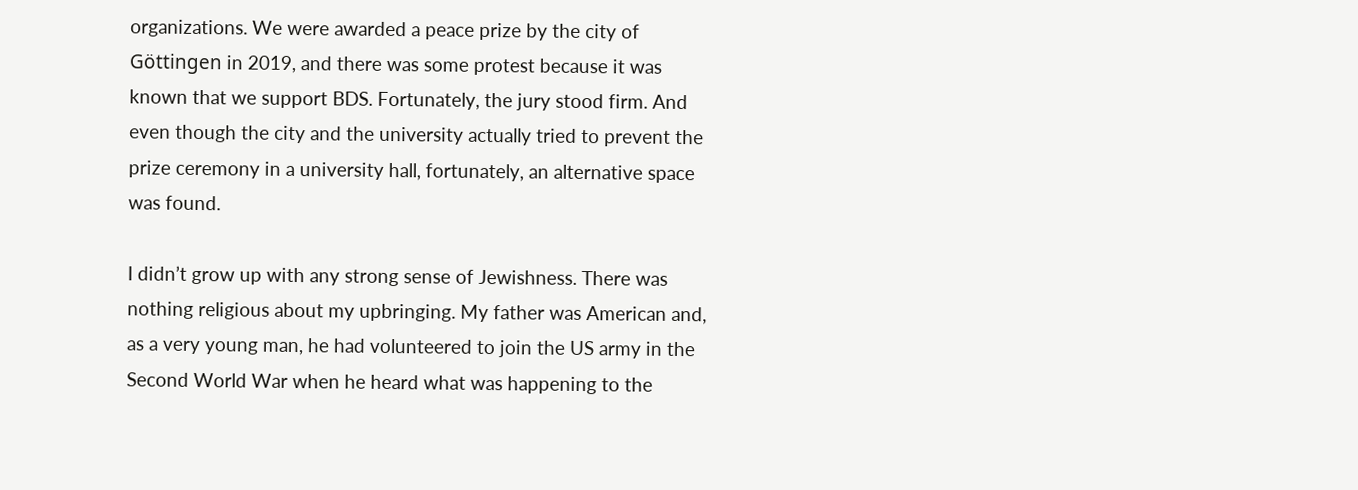organizations. We were awarded a peace prize by the city of Göttingen in 2019, and there was some protest because it was known that we support BDS. Fortunately, the jury stood firm. And even though the city and the university actually tried to prevent the prize ceremony in a university hall, fortunately, an alternative space was found.

I didn’t grow up with any strong sense of Jewishness. There was nothing religious about my upbringing. My father was American and, as a very young man, he had volunteered to join the US army in the Second World War when he heard what was happening to the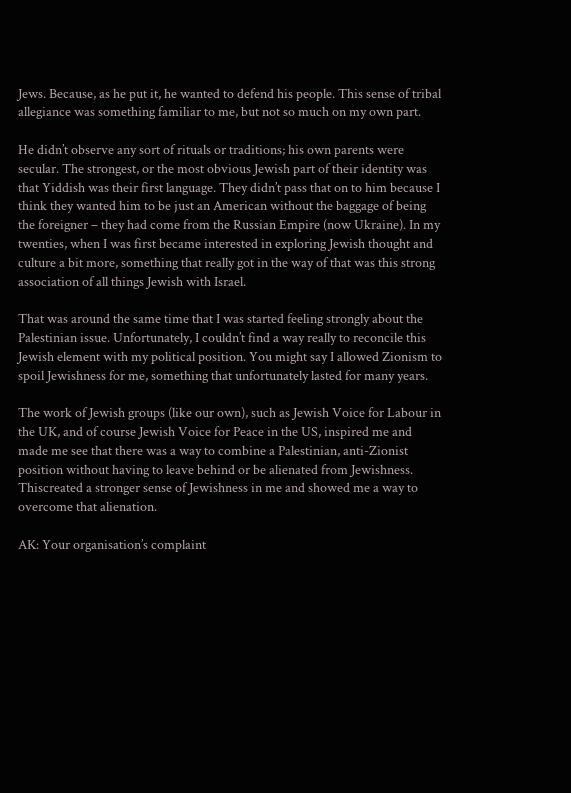Jews. Because, as he put it, he wanted to defend his people. This sense of tribal allegiance was something familiar to me, but not so much on my own part.

He didn’t observe any sort of rituals or traditions; his own parents were secular. The strongest, or the most obvious Jewish part of their identity was that Yiddish was their first language. They didn’t pass that on to him because I think they wanted him to be just an American without the baggage of being the foreigner – they had come from the Russian Empire (now Ukraine). In my twenties, when I was first became interested in exploring Jewish thought and culture a bit more, something that really got in the way of that was this strong association of all things Jewish with Israel.

That was around the same time that I was started feeling strongly about the Palestinian issue. Unfortunately, I couldn’t find a way really to reconcile this Jewish element with my political position. You might say I allowed Zionism to spoil Jewishness for me, something that unfortunately lasted for many years.

The work of Jewish groups (like our own), such as Jewish Voice for Labour in the UK, and of course Jewish Voice for Peace in the US, inspired me and made me see that there was a way to combine a Palestinian, anti-Zionist position without having to leave behind or be alienated from Jewishness. Thiscreated a stronger sense of Jewishness in me and showed me a way to overcome that alienation.

AK: Your organisation’s complaint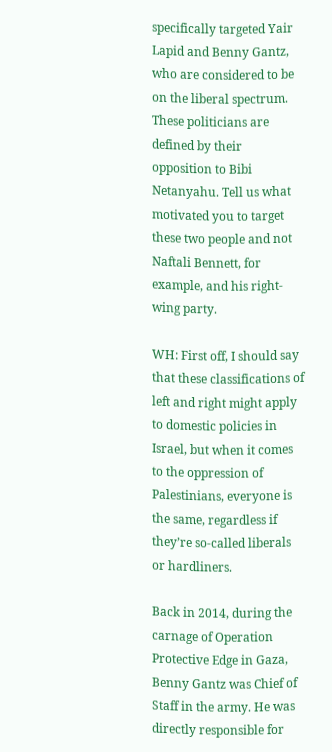specifically targeted Yair Lapid and Benny Gantz, who are considered to be on the liberal spectrum. These politicians are defined by their opposition to Bibi Netanyahu. Tell us what motivated you to target these two people and not Naftali Bennett, for example, and his right-wing party.

WH: First off, I should say that these classifications of left and right might apply to domestic policies in Israel, but when it comes to the oppression of Palestinians, everyone is the same, regardless if they’re so-called liberals or hardliners.

Back in 2014, during the carnage of Operation Protective Edge in Gaza, Benny Gantz was Chief of Staff in the army. He was directly responsible for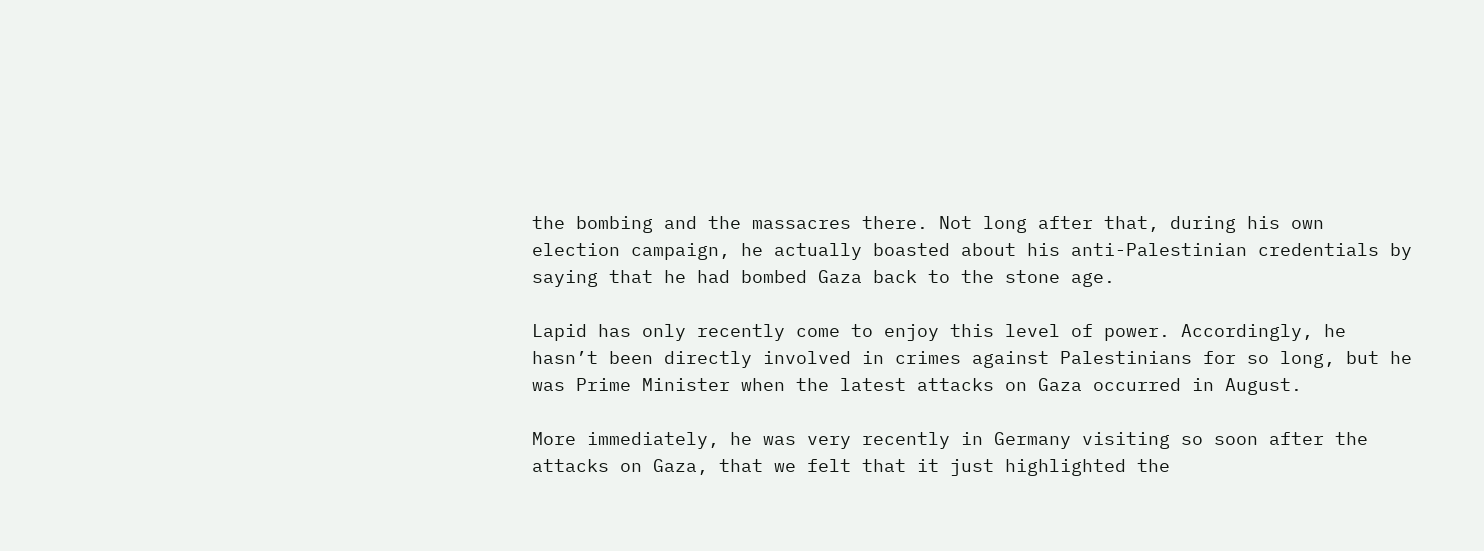the bombing and the massacres there. Not long after that, during his own election campaign, he actually boasted about his anti-Palestinian credentials by saying that he had bombed Gaza back to the stone age.

Lapid has only recently come to enjoy this level of power. Accordingly, he hasn’t been directly involved in crimes against Palestinians for so long, but he was Prime Minister when the latest attacks on Gaza occurred in August.

More immediately, he was very recently in Germany visiting so soon after the attacks on Gaza, that we felt that it just highlighted the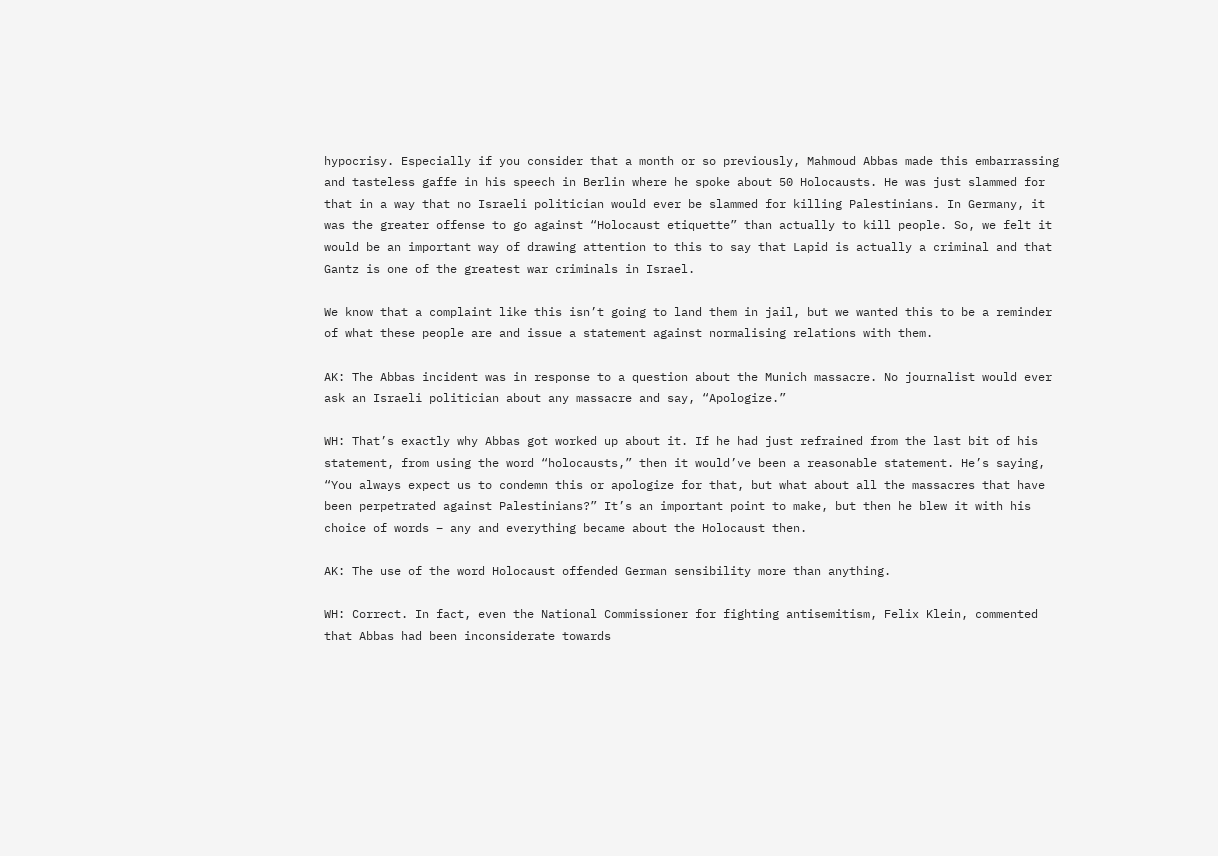hypocrisy. Especially if you consider that a month or so previously, Mahmoud Abbas made this embarrassing and tasteless gaffe in his speech in Berlin where he spoke about 50 Holocausts. He was just slammed for that in a way that no Israeli politician would ever be slammed for killing Palestinians. In Germany, it was the greater offense to go against “Holocaust etiquette” than actually to kill people. So, we felt it would be an important way of drawing attention to this to say that Lapid is actually a criminal and that Gantz is one of the greatest war criminals in Israel.

We know that a complaint like this isn’t going to land them in jail, but we wanted this to be a reminder of what these people are and issue a statement against normalising relations with them.

AK: The Abbas incident was in response to a question about the Munich massacre. No journalist would ever ask an Israeli politician about any massacre and say, “Apologize.”

WH: That’s exactly why Abbas got worked up about it. If he had just refrained from the last bit of his statement, from using the word “holocausts,” then it would’ve been a reasonable statement. He’s saying, “You always expect us to condemn this or apologize for that, but what about all the massacres that have been perpetrated against Palestinians?” It’s an important point to make, but then he blew it with his choice of words – any and everything became about the Holocaust then.

AK: The use of the word Holocaust offended German sensibility more than anything.

WH: Correct. In fact, even the National Commissioner for fighting antisemitism, Felix Klein, commented that Abbas had been inconsiderate towards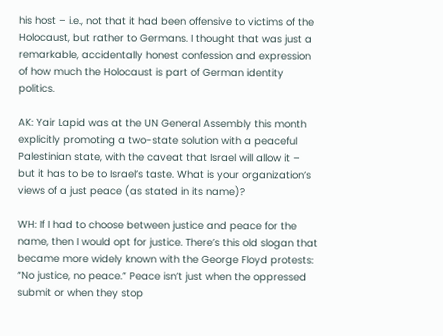his host – i.e., not that it had been offensive to victims of the Holocaust, but rather to Germans. I thought that was just a remarkable, accidentally honest confession and expression of how much the Holocaust is part of German identity politics.

AK: Yair Lapid was at the UN General Assembly this month explicitly promoting a two-state solution with a peaceful Palestinian state, with the caveat that Israel will allow it – but it has to be to Israel’s taste. What is your organization’s views of a just peace (as stated in its name)?

WH: If I had to choose between justice and peace for the name, then I would opt for justice. There’s this old slogan that became more widely known with the George Floyd protests: “No justice, no peace.” Peace isn’t just when the oppressed submit or when they stop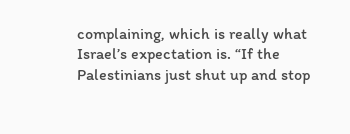complaining, which is really what Israel’s expectation is. “If the Palestinians just shut up and stop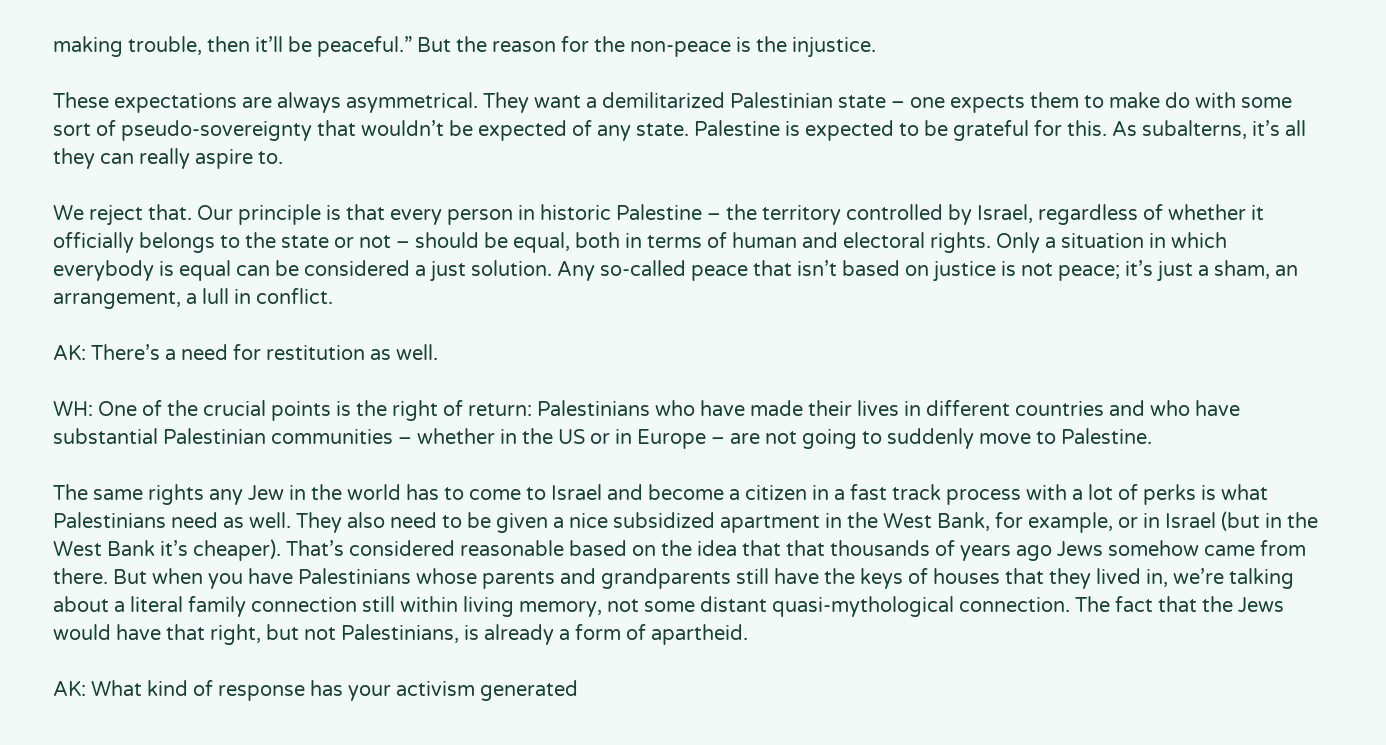making trouble, then it’ll be peaceful.” But the reason for the non-peace is the injustice.

These expectations are always asymmetrical. They want a demilitarized Palestinian state – one expects them to make do with some sort of pseudo-sovereignty that wouldn’t be expected of any state. Palestine is expected to be grateful for this. As subalterns, it’s all they can really aspire to.

We reject that. Our principle is that every person in historic Palestine – the territory controlled by Israel, regardless of whether it officially belongs to the state or not – should be equal, both in terms of human and electoral rights. Only a situation in which everybody is equal can be considered a just solution. Any so-called peace that isn’t based on justice is not peace; it’s just a sham, an arrangement, a lull in conflict.

AK: There’s a need for restitution as well.

WH: One of the crucial points is the right of return: Palestinians who have made their lives in different countries and who have substantial Palestinian communities – whether in the US or in Europe – are not going to suddenly move to Palestine.

The same rights any Jew in the world has to come to Israel and become a citizen in a fast track process with a lot of perks is what Palestinians need as well. They also need to be given a nice subsidized apartment in the West Bank, for example, or in Israel (but in the West Bank it’s cheaper). That’s considered reasonable based on the idea that that thousands of years ago Jews somehow came from there. But when you have Palestinians whose parents and grandparents still have the keys of houses that they lived in, we’re talking about a literal family connection still within living memory, not some distant quasi-mythological connection. The fact that the Jews would have that right, but not Palestinians, is already a form of apartheid.

AK: What kind of response has your activism generated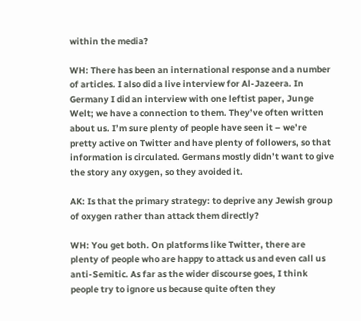within the media?

WH: There has been an international response and a number of articles. I also did a live interview for Al-Jazeera. In Germany I did an interview with one leftist paper, Junge Welt; we have a connection to them. They’ve often written about us. I’m sure plenty of people have seen it – we’re pretty active on Twitter and have plenty of followers, so that information is circulated. Germans mostly didn’t want to give the story any oxygen, so they avoided it.

AK: Is that the primary strategy: to deprive any Jewish group of oxygen rather than attack them directly?

WH: You get both. On platforms like Twitter, there are plenty of people who are happy to attack us and even call us anti-Semitic. As far as the wider discourse goes, I think people try to ignore us because quite often they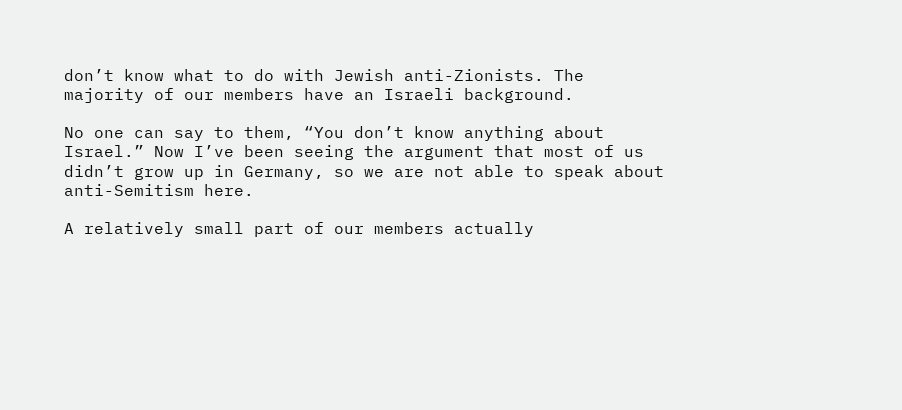don’t know what to do with Jewish anti-Zionists. The majority of our members have an Israeli background.

No one can say to them, “You don’t know anything about Israel.” Now I’ve been seeing the argument that most of us didn’t grow up in Germany, so we are not able to speak about anti-Semitism here.

A relatively small part of our members actually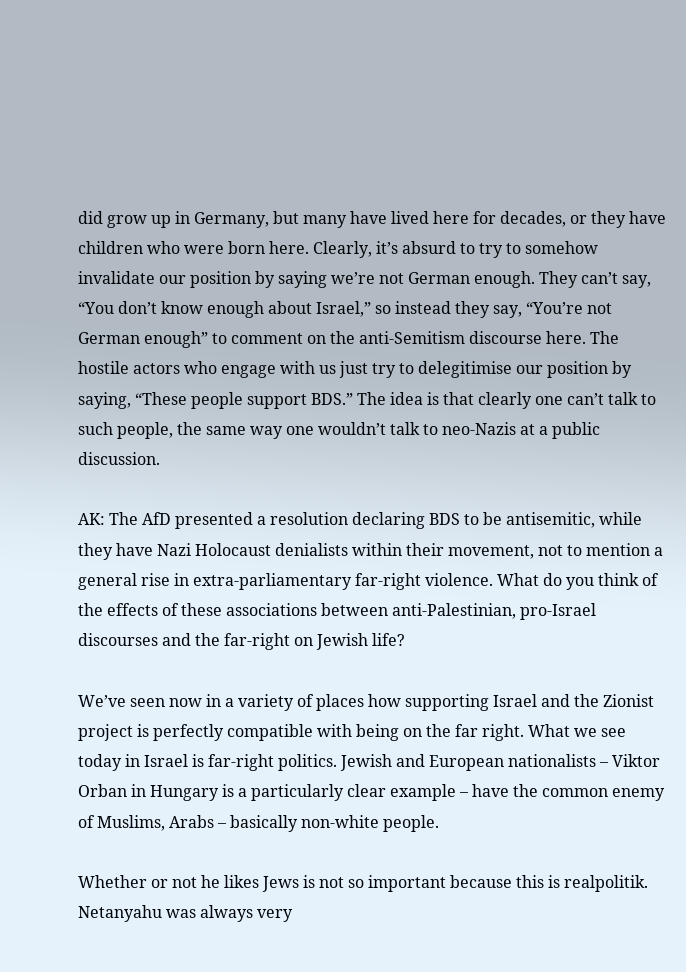did grow up in Germany, but many have lived here for decades, or they have children who were born here. Clearly, it’s absurd to try to somehow invalidate our position by saying we’re not German enough. They can’t say, “You don’t know enough about Israel,” so instead they say, “You’re not German enough” to comment on the anti-Semitism discourse here. The hostile actors who engage with us just try to delegitimise our position by saying, “These people support BDS.” The idea is that clearly one can’t talk to such people, the same way one wouldn’t talk to neo-Nazis at a public discussion.

AK: The AfD presented a resolution declaring BDS to be antisemitic, while they have Nazi Holocaust denialists within their movement, not to mention a general rise in extra-parliamentary far-right violence. What do you think of the effects of these associations between anti-Palestinian, pro-Israel discourses and the far-right on Jewish life?

We’ve seen now in a variety of places how supporting Israel and the Zionist project is perfectly compatible with being on the far right. What we see today in Israel is far-right politics. Jewish and European nationalists – Viktor Orban in Hungary is a particularly clear example – have the common enemy of Muslims, Arabs – basically non-white people.

Whether or not he likes Jews is not so important because this is realpolitik. Netanyahu was always very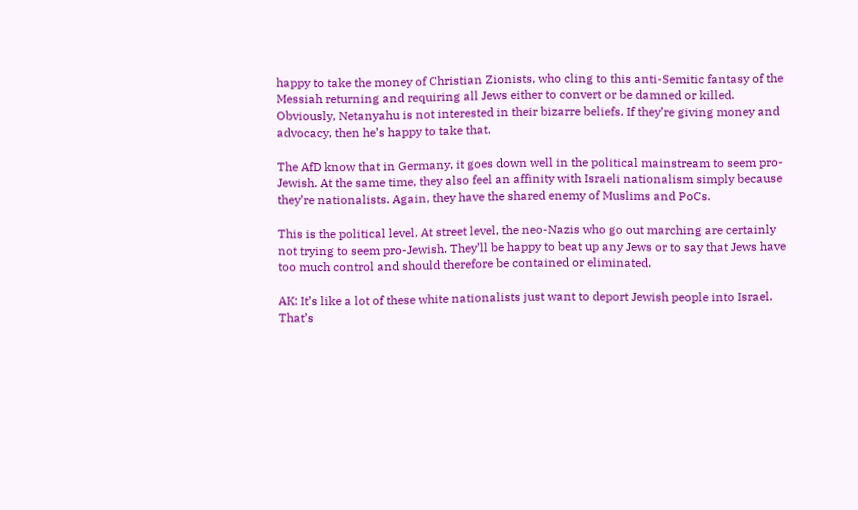happy to take the money of Christian Zionists, who cling to this anti-Semitic fantasy of the Messiah returning and requiring all Jews either to convert or be damned or killed. Obviously, Netanyahu is not interested in their bizarre beliefs. If they’re giving money and advocacy, then he’s happy to take that.

The AfD know that in Germany, it goes down well in the political mainstream to seem pro-Jewish. At the same time, they also feel an affinity with Israeli nationalism simply because they’re nationalists. Again, they have the shared enemy of Muslims and PoCs.

This is the political level. At street level, the neo-Nazis who go out marching are certainly not trying to seem pro-Jewish. They’ll be happy to beat up any Jews or to say that Jews have too much control and should therefore be contained or eliminated.

AK: It’s like a lot of these white nationalists just want to deport Jewish people into Israel. That’s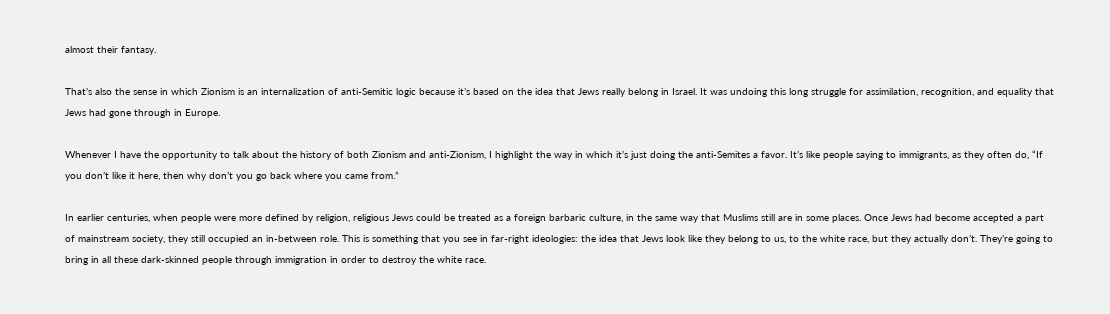almost their fantasy.

That’s also the sense in which Zionism is an internalization of anti-Semitic logic because it’s based on the idea that Jews really belong in Israel. It was undoing this long struggle for assimilation, recognition, and equality that Jews had gone through in Europe.

Whenever I have the opportunity to talk about the history of both Zionism and anti-Zionism, I highlight the way in which it’s just doing the anti-Semites a favor. It’s like people saying to immigrants, as they often do, “If you don’t like it here, then why don’t you go back where you came from.”

In earlier centuries, when people were more defined by religion, religious Jews could be treated as a foreign barbaric culture, in the same way that Muslims still are in some places. Once Jews had become accepted a part of mainstream society, they still occupied an in-between role. This is something that you see in far-right ideologies: the idea that Jews look like they belong to us, to the white race, but they actually don’t. They’re going to bring in all these dark-skinned people through immigration in order to destroy the white race.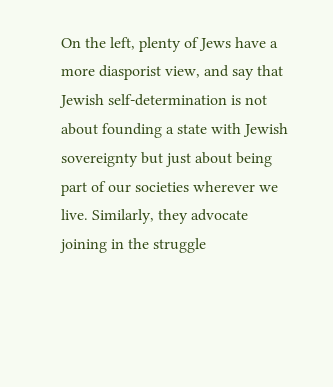On the left, plenty of Jews have a more diasporist view, and say that Jewish self-determination is not about founding a state with Jewish sovereignty but just about being part of our societies wherever we live. Similarly, they advocate joining in the struggle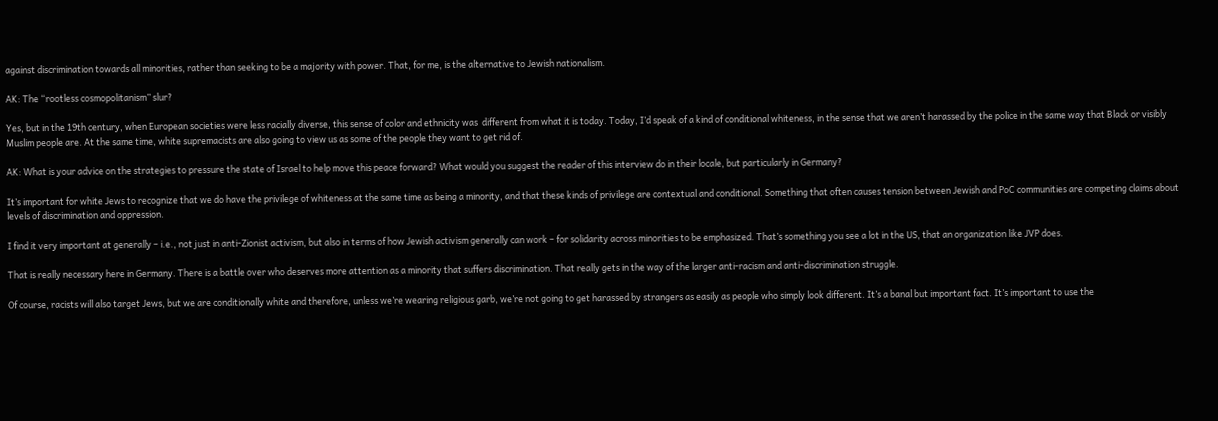against discrimination towards all minorities, rather than seeking to be a majority with power. That, for me, is the alternative to Jewish nationalism.

AK: The “rootless cosmopolitanism” slur?

Yes, but in the 19th century, when European societies were less racially diverse, this sense of color and ethnicity was  different from what it is today. Today, I’d speak of a kind of conditional whiteness, in the sense that we aren’t harassed by the police in the same way that Black or visibly Muslim people are. At the same time, white supremacists are also going to view us as some of the people they want to get rid of.

AK: What is your advice on the strategies to pressure the state of Israel to help move this peace forward? What would you suggest the reader of this interview do in their locale, but particularly in Germany?

It’s important for white Jews to recognize that we do have the privilege of whiteness at the same time as being a minority, and that these kinds of privilege are contextual and conditional. Something that often causes tension between Jewish and PoC communities are competing claims about levels of discrimination and oppression.

I find it very important at generally – i.e., not just in anti-Zionist activism, but also in terms of how Jewish activism generally can work – for solidarity across minorities to be emphasized. That’s something you see a lot in the US, that an organization like JVP does.

That is really necessary here in Germany. There is a battle over who deserves more attention as a minority that suffers discrimination. That really gets in the way of the larger anti-racism and anti-discrimination struggle.

Of course, racists will also target Jews, but we are conditionally white and therefore, unless we’re wearing religious garb, we’re not going to get harassed by strangers as easily as people who simply look different. It’s a banal but important fact. It’s important to use the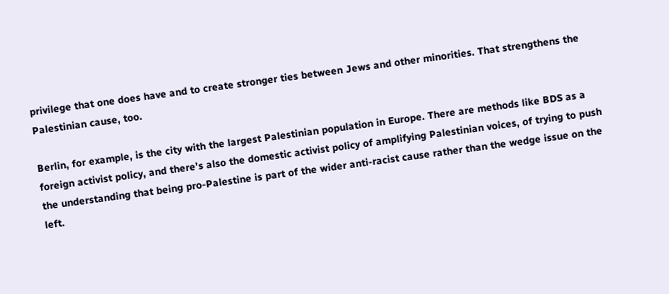privilege that one does have and to create stronger ties between Jews and other minorities. That strengthens the Palestinian cause, too.

Berlin, for example, is the city with the largest Palestinian population in Europe. There are methods like BDS as a foreign activist policy, and there’s also the domestic activist policy of amplifying Palestinian voices, of trying to push the understanding that being pro-Palestine is part of the wider anti-racist cause rather than the wedge issue on the left.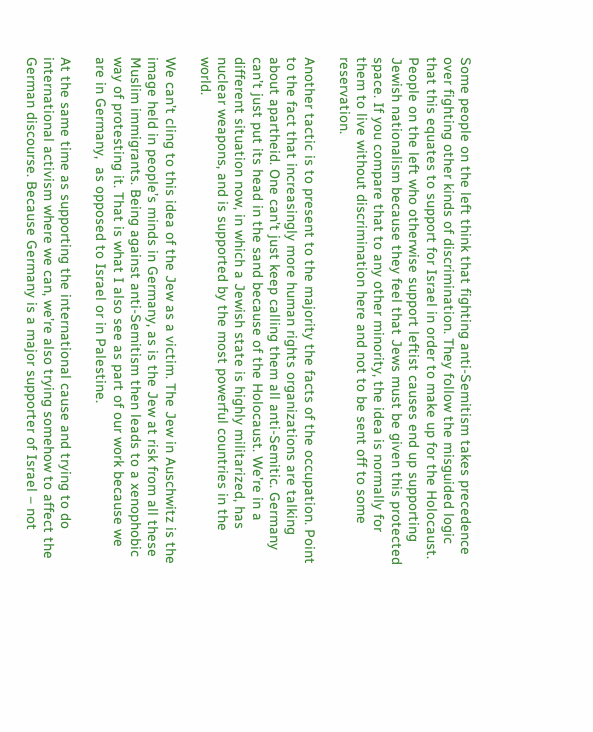Some people on the left think that fighting anti-Semitism takes precedence over fighting other kinds of discrimination. They follow the misguided logic that this equates to support for Israel in order to make up for the Holocaust. People on the left who otherwise support leftist causes end up supporting Jewish nationalism because they feel that Jews must be given this protected space. If you compare that to any other minority, the idea is normally for them to live without discrimination here and not to be sent off to some reservation.

Another tactic is to present to the majority the facts of the occupation. Point to the fact that increasingly more human rights organizations are talking about apartheid. One can’t just keep calling them all anti-Semitic. Germany can’t just put its head in the sand because of the Holocaust. We’re in a different situation now, in which a Jewish state is highly militarized, has nuclear weapons, and is supported by the most powerful countries in the world.

We can’t cling to this idea of the Jew as a victim. The Jew in Auschwitz is the image held in people’s minds in Germany, as is the Jew at risk from all these Muslim immigrants. Being against anti-Semitism then leads to a xenophobic way of protesting it. That is what I also see as part of our work because we are in Germany,  as opposed to Israel or in Palestine.

At the same time as supporting the international cause and trying to do international activism where we can, we’re also trying somehow to affect the German discourse. Because Germany is a major supporter of Israel – not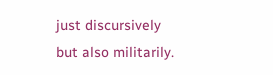just discursively but also militarily.